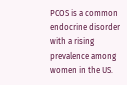PCOS is a common endocrine disorder with a rising prevalence among women in the US.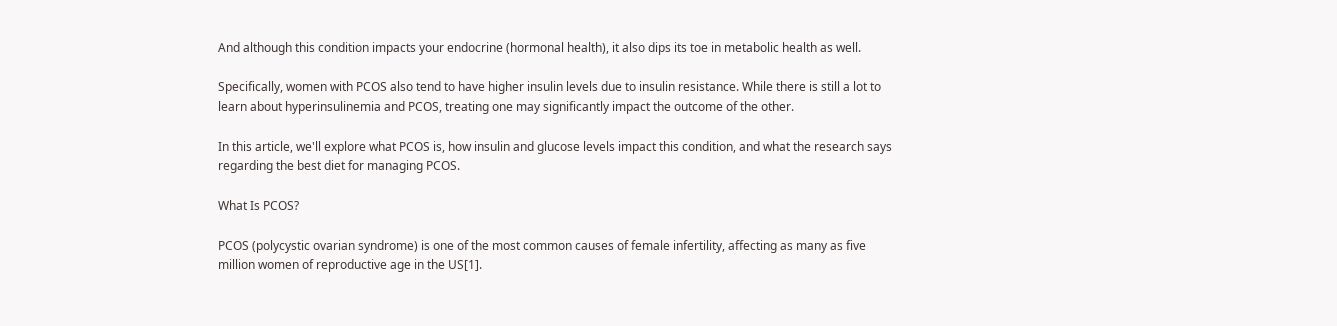And although this condition impacts your endocrine (hormonal health), it also dips its toe in metabolic health as well.

Specifically, women with PCOS also tend to have higher insulin levels due to insulin resistance. While there is still a lot to learn about hyperinsulinemia and PCOS, treating one may significantly impact the outcome of the other.

In this article, we'll explore what PCOS is, how insulin and glucose levels impact this condition, and what the research says regarding the best diet for managing PCOS.

What Is PCOS?

PCOS (polycystic ovarian syndrome) is one of the most common causes of female infertility, affecting as many as five million women of reproductive age in the US[1].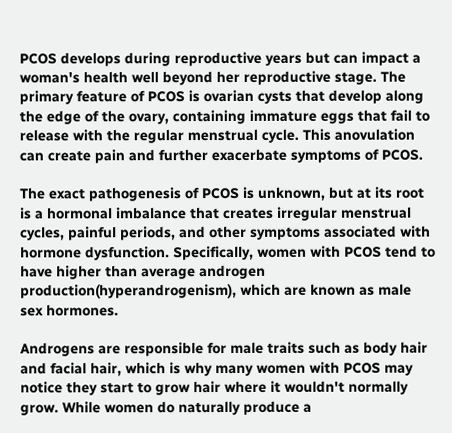PCOS develops during reproductive years but can impact a woman's health well beyond her reproductive stage. The primary feature of PCOS is ovarian cysts that develop along the edge of the ovary, containing immature eggs that fail to release with the regular menstrual cycle. This anovulation can create pain and further exacerbate symptoms of PCOS.

The exact pathogenesis of PCOS is unknown, but at its root is a hormonal imbalance that creates irregular menstrual cycles, painful periods, and other symptoms associated with hormone dysfunction. Specifically, women with PCOS tend to have higher than average androgen production(hyperandrogenism), which are known as male sex hormones.

Androgens are responsible for male traits such as body hair and facial hair, which is why many women with PCOS may notice they start to grow hair where it wouldn't normally grow. While women do naturally produce a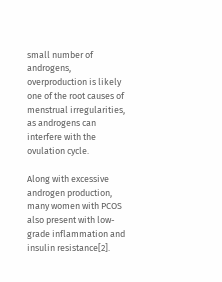small number of androgens, overproduction is likely one of the root causes of menstrual irregularities, as androgens can interfere with the ovulation cycle.

Along with excessive androgen production, many women with PCOS also present with low-grade inflammation and insulin resistance[2].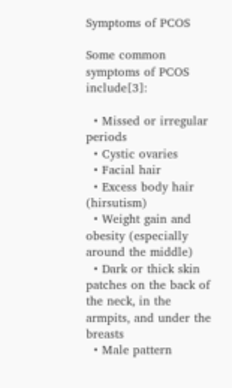Symptoms of PCOS

Some common symptoms of PCOS include[3]:

  • Missed or irregular periods
  • Cystic ovaries
  • Facial hair
  • Excess body hair (hirsutism)
  • Weight gain and obesity (especially around the middle)
  • Dark or thick skin patches on the back of the neck, in the armpits, and under the breasts
  • Male pattern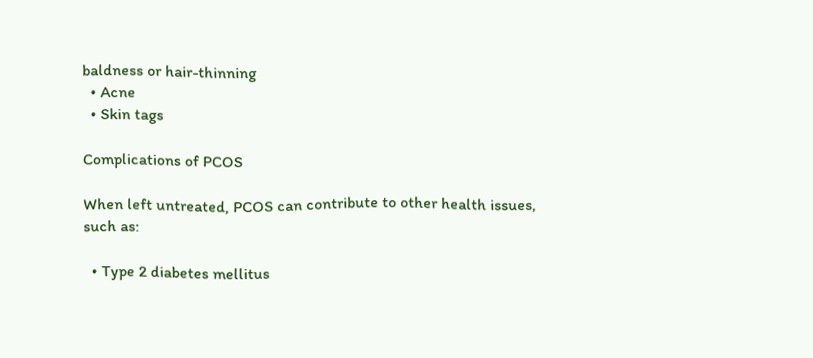baldness or hair-thinning
  • Acne
  • Skin tags

Complications of PCOS

When left untreated, PCOS can contribute to other health issues, such as:

  • Type 2 diabetes mellitus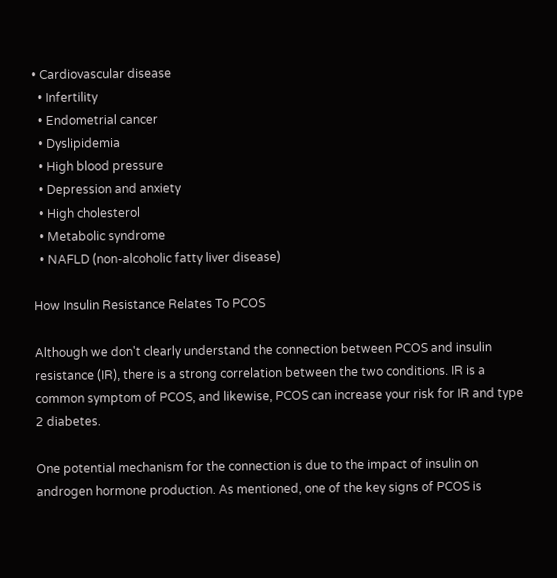• Cardiovascular disease
  • Infertility
  • Endometrial cancer
  • Dyslipidemia
  • High blood pressure
  • Depression and anxiety
  • High cholesterol
  • Metabolic syndrome
  • NAFLD (non-alcoholic fatty liver disease)

How Insulin Resistance Relates To PCOS

Although we don't clearly understand the connection between PCOS and insulin resistance (IR), there is a strong correlation between the two conditions. IR is a common symptom of PCOS, and likewise, PCOS can increase your risk for IR and type 2 diabetes.

One potential mechanism for the connection is due to the impact of insulin on androgen hormone production. As mentioned, one of the key signs of PCOS is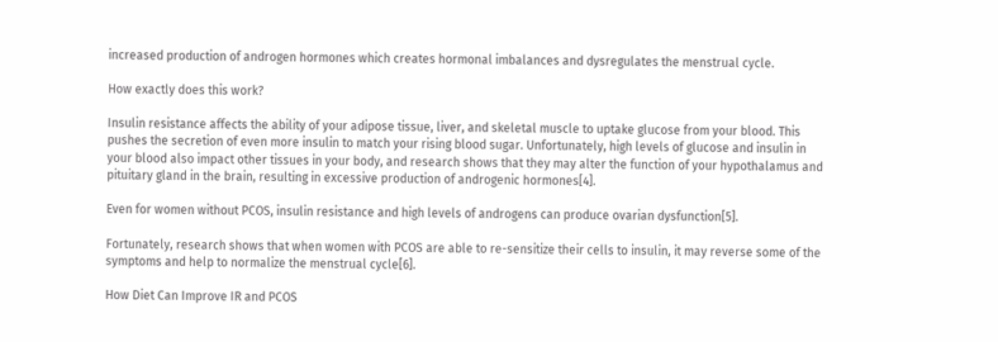increased production of androgen hormones which creates hormonal imbalances and dysregulates the menstrual cycle.

How exactly does this work?

Insulin resistance affects the ability of your adipose tissue, liver, and skeletal muscle to uptake glucose from your blood. This pushes the secretion of even more insulin to match your rising blood sugar. Unfortunately, high levels of glucose and insulin in your blood also impact other tissues in your body, and research shows that they may alter the function of your hypothalamus and pituitary gland in the brain, resulting in excessive production of androgenic hormones[4].

Even for women without PCOS, insulin resistance and high levels of androgens can produce ovarian dysfunction[5].

Fortunately, research shows that when women with PCOS are able to re-sensitize their cells to insulin, it may reverse some of the symptoms and help to normalize the menstrual cycle[6].

How Diet Can Improve IR and PCOS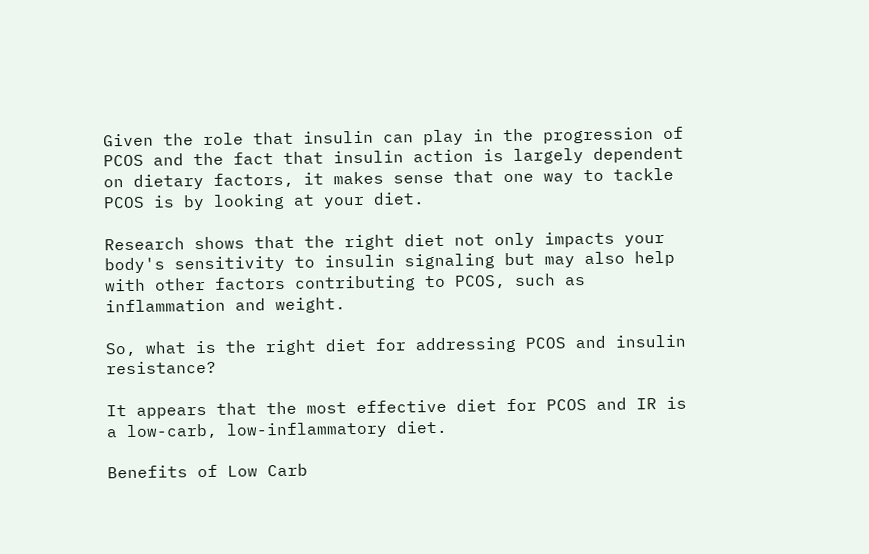Given the role that insulin can play in the progression of PCOS and the fact that insulin action is largely dependent on dietary factors, it makes sense that one way to tackle PCOS is by looking at your diet.

Research shows that the right diet not only impacts your body's sensitivity to insulin signaling but may also help with other factors contributing to PCOS, such as inflammation and weight.

So, what is the right diet for addressing PCOS and insulin resistance?

It appears that the most effective diet for PCOS and IR is a low-carb, low-inflammatory diet.

Benefits of Low Carb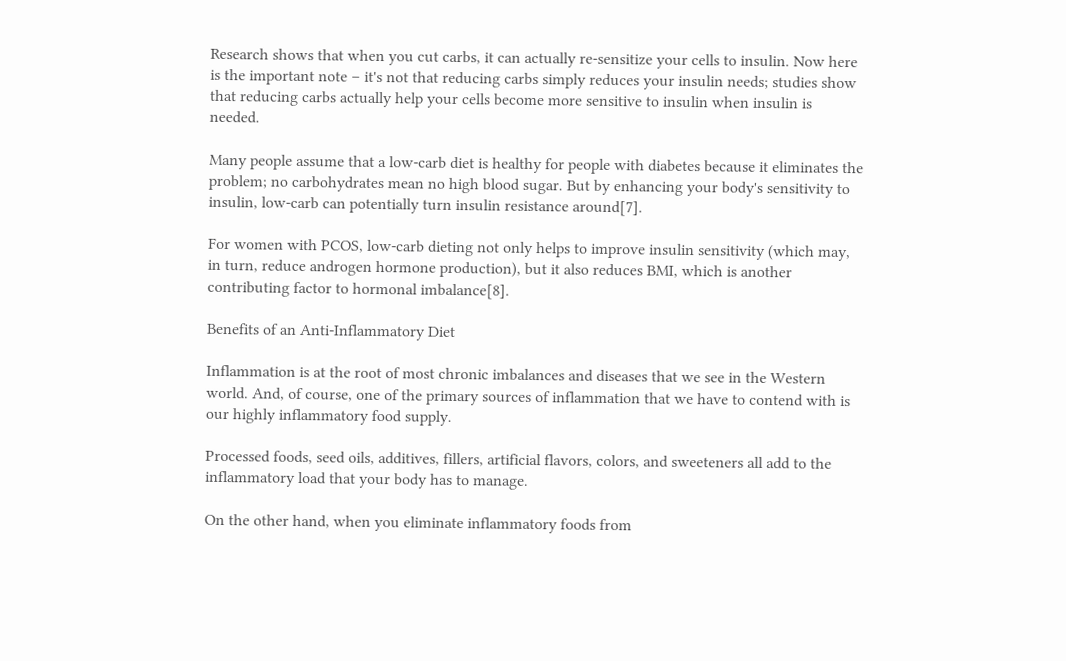Research shows that when you cut carbs, it can actually re-sensitize your cells to insulin. Now here is the important note – it's not that reducing carbs simply reduces your insulin needs; studies show that reducing carbs actually help your cells become more sensitive to insulin when insulin is needed.

Many people assume that a low-carb diet is healthy for people with diabetes because it eliminates the problem; no carbohydrates mean no high blood sugar. But by enhancing your body's sensitivity to insulin, low-carb can potentially turn insulin resistance around[7].

For women with PCOS, low-carb dieting not only helps to improve insulin sensitivity (which may, in turn, reduce androgen hormone production), but it also reduces BMI, which is another contributing factor to hormonal imbalance[8].

Benefits of an Anti-Inflammatory Diet

Inflammation is at the root of most chronic imbalances and diseases that we see in the Western world. And, of course, one of the primary sources of inflammation that we have to contend with is our highly inflammatory food supply.

Processed foods, seed oils, additives, fillers, artificial flavors, colors, and sweeteners all add to the inflammatory load that your body has to manage.

On the other hand, when you eliminate inflammatory foods from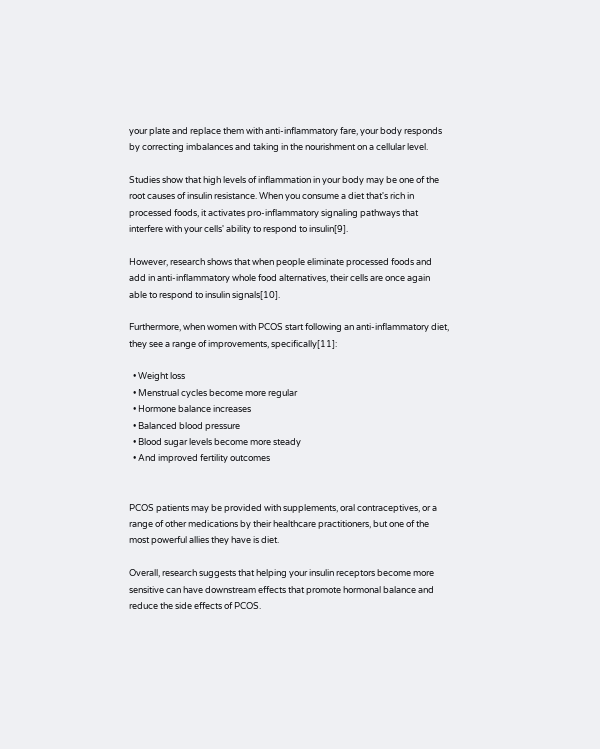your plate and replace them with anti-inflammatory fare, your body responds by correcting imbalances and taking in the nourishment on a cellular level.

Studies show that high levels of inflammation in your body may be one of the root causes of insulin resistance. When you consume a diet that's rich in processed foods, it activates pro-inflammatory signaling pathways that interfere with your cells' ability to respond to insulin[9].

However, research shows that when people eliminate processed foods and add in anti-inflammatory whole food alternatives, their cells are once again able to respond to insulin signals[10].

Furthermore, when women with PCOS start following an anti-inflammatory diet, they see a range of improvements, specifically[11]:

  • Weight loss
  • Menstrual cycles become more regular
  • Hormone balance increases
  • Balanced blood pressure
  • Blood sugar levels become more steady
  • And improved fertility outcomes


PCOS patients may be provided with supplements, oral contraceptives, or a range of other medications by their healthcare practitioners, but one of the most powerful allies they have is diet.

Overall, research suggests that helping your insulin receptors become more sensitive can have downstream effects that promote hormonal balance and reduce the side effects of PCOS.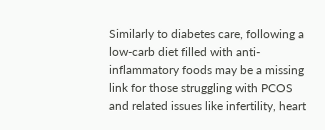Similarly to diabetes care, following a low-carb diet filled with anti-inflammatory foods may be a missing link for those struggling with PCOS and related issues like infertility, heart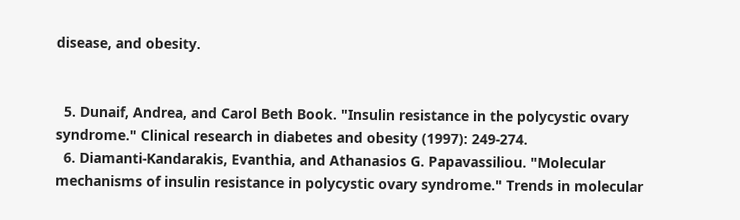disease, and obesity.


  5. Dunaif, Andrea, and Carol Beth Book. "Insulin resistance in the polycystic ovary syndrome." Clinical research in diabetes and obesity (1997): 249-274.
  6. Diamanti-Kandarakis, Evanthia, and Athanasios G. Papavassiliou. "Molecular mechanisms of insulin resistance in polycystic ovary syndrome." Trends in molecular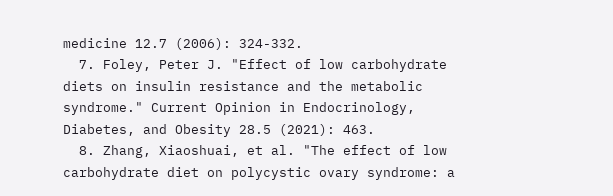medicine 12.7 (2006): 324-332.
  7. Foley, Peter J. "Effect of low carbohydrate diets on insulin resistance and the metabolic syndrome." Current Opinion in Endocrinology, Diabetes, and Obesity 28.5 (2021): 463.
  8. Zhang, Xiaoshuai, et al. "The effect of low carbohydrate diet on polycystic ovary syndrome: a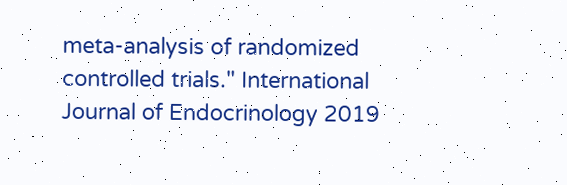meta-analysis of randomized controlled trials." International Journal of Endocrinology 2019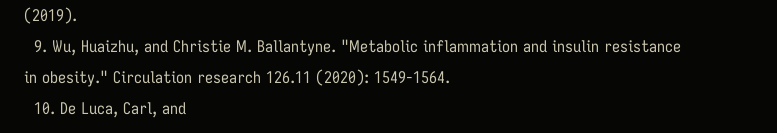(2019).
  9. Wu, Huaizhu, and Christie M. Ballantyne. "Metabolic inflammation and insulin resistance in obesity." Circulation research 126.11 (2020): 1549-1564.
  10. De Luca, Carl, and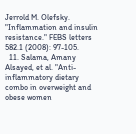Jerrold M. Olefsky. "Inflammation and insulin resistance." FEBS letters 582.1 (2008): 97-105.
  11. Salama, Amany Alsayed, et al. "Anti-inflammatory dietary combo in overweight and obese women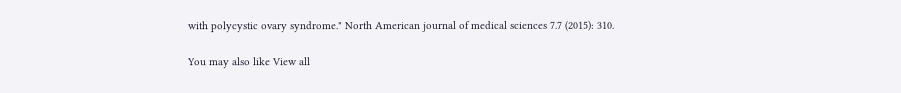with polycystic ovary syndrome." North American journal of medical sciences 7.7 (2015): 310.

You may also like View all